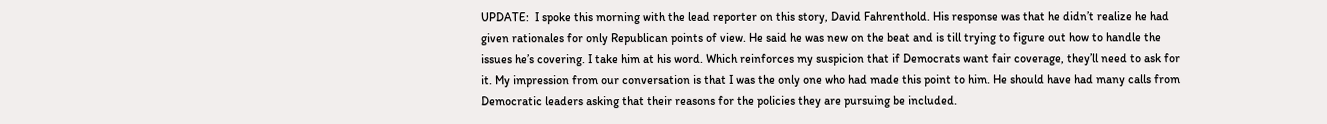UPDATE:  I spoke this morning with the lead reporter on this story, David Fahrenthold. His response was that he didn’t realize he had given rationales for only Republican points of view. He said he was new on the beat and is till trying to figure out how to handle the issues he’s covering. I take him at his word. Which reinforces my suspicion that if Democrats want fair coverage, they’ll need to ask for it. My impression from our conversation is that I was the only one who had made this point to him. He should have had many calls from Democratic leaders asking that their reasons for the policies they are pursuing be included.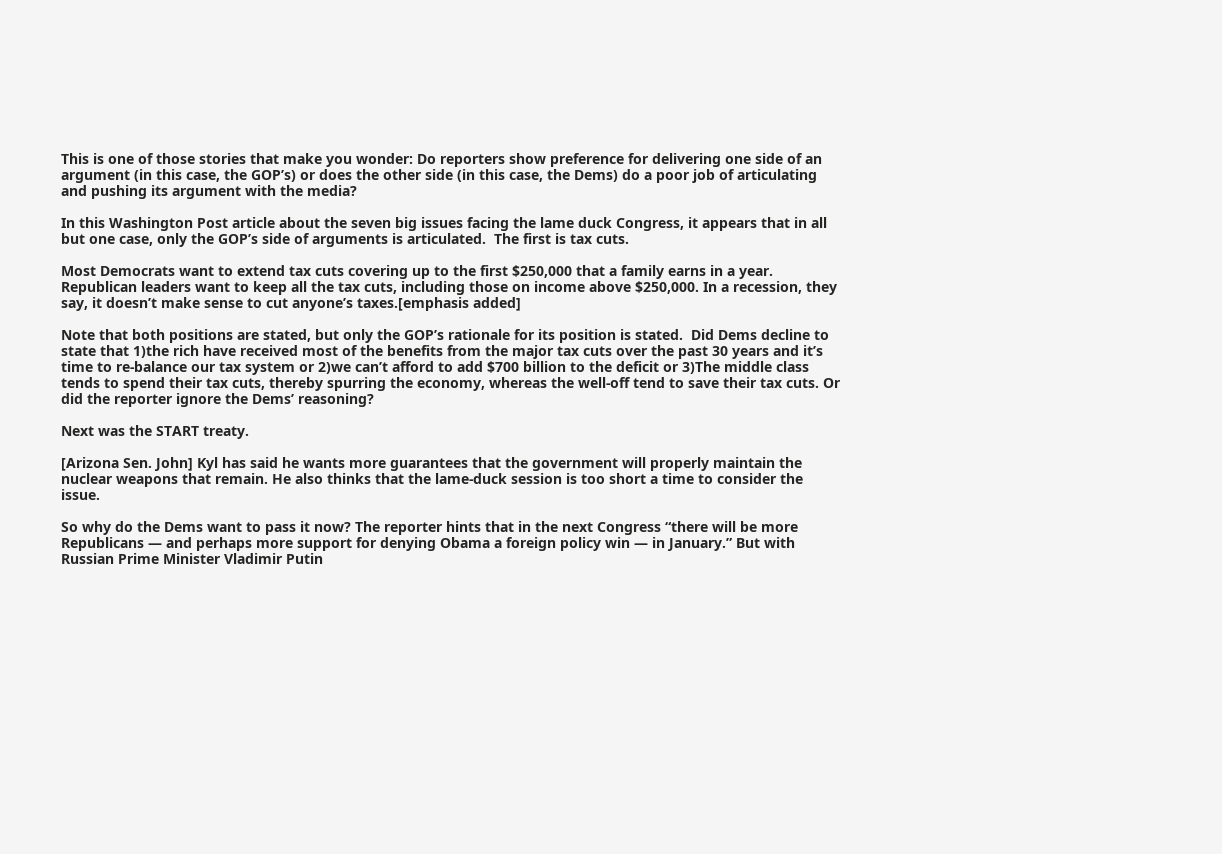This is one of those stories that make you wonder: Do reporters show preference for delivering one side of an argument (in this case, the GOP’s) or does the other side (in this case, the Dems) do a poor job of articulating and pushing its argument with the media?

In this Washington Post article about the seven big issues facing the lame duck Congress, it appears that in all but one case, only the GOP’s side of arguments is articulated.  The first is tax cuts.

Most Democrats want to extend tax cuts covering up to the first $250,000 that a family earns in a year. Republican leaders want to keep all the tax cuts, including those on income above $250,000. In a recession, they say, it doesn’t make sense to cut anyone’s taxes.[emphasis added]

Note that both positions are stated, but only the GOP’s rationale for its position is stated.  Did Dems decline to state that 1)the rich have received most of the benefits from the major tax cuts over the past 30 years and it’s time to re-balance our tax system or 2)we can’t afford to add $700 billion to the deficit or 3)The middle class tends to spend their tax cuts, thereby spurring the economy, whereas the well-off tend to save their tax cuts. Or did the reporter ignore the Dems’ reasoning?

Next was the START treaty.

[Arizona Sen. John] Kyl has said he wants more guarantees that the government will properly maintain the nuclear weapons that remain. He also thinks that the lame-duck session is too short a time to consider the issue.

So why do the Dems want to pass it now? The reporter hints that in the next Congress “there will be more Republicans — and perhaps more support for denying Obama a foreign policy win — in January.” But with Russian Prime Minister Vladimir Putin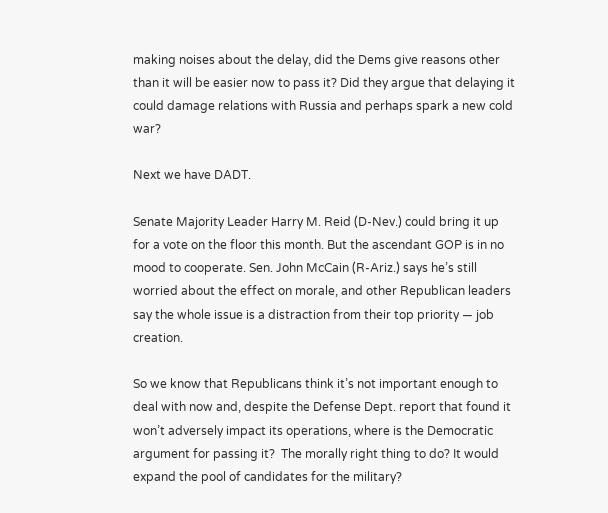making noises about the delay, did the Dems give reasons other than it will be easier now to pass it? Did they argue that delaying it could damage relations with Russia and perhaps spark a new cold war?

Next we have DADT.

Senate Majority Leader Harry M. Reid (D-Nev.) could bring it up for a vote on the floor this month. But the ascendant GOP is in no mood to cooperate. Sen. John McCain (R-Ariz.) says he’s still worried about the effect on morale, and other Republican leaders say the whole issue is a distraction from their top priority — job creation.

So we know that Republicans think it’s not important enough to deal with now and, despite the Defense Dept. report that found it won’t adversely impact its operations, where is the Democratic argument for passing it?  The morally right thing to do? It would expand the pool of candidates for the military?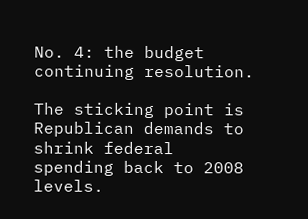No. 4: the budget continuing resolution.

The sticking point is Republican demands to shrink federal spending back to 2008 levels.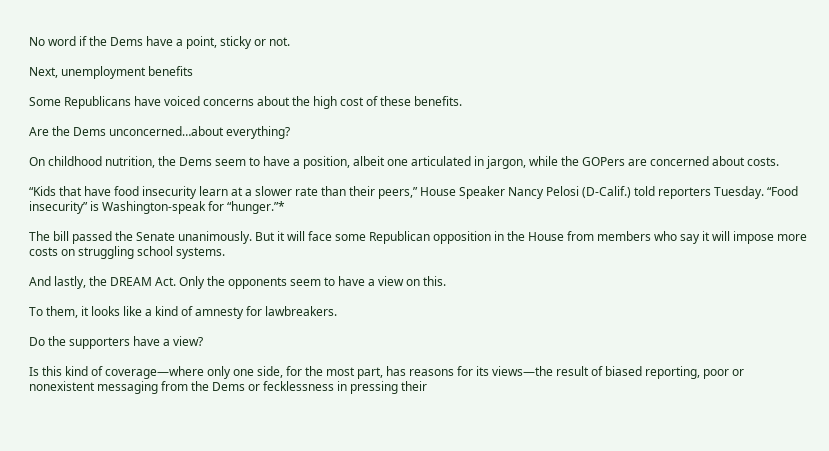No word if the Dems have a point, sticky or not.

Next, unemployment benefits

Some Republicans have voiced concerns about the high cost of these benefits.

Are the Dems unconcerned…about everything?

On childhood nutrition, the Dems seem to have a position, albeit one articulated in jargon, while the GOPers are concerned about costs.

“Kids that have food insecurity learn at a slower rate than their peers,” House Speaker Nancy Pelosi (D-Calif.) told reporters Tuesday. “Food insecurity” is Washington-speak for “hunger.”*

The bill passed the Senate unanimously. But it will face some Republican opposition in the House from members who say it will impose more costs on struggling school systems.

And lastly, the DREAM Act. Only the opponents seem to have a view on this.

To them, it looks like a kind of amnesty for lawbreakers.

Do the supporters have a view?

Is this kind of coverage—where only one side, for the most part, has reasons for its views—the result of biased reporting, poor or nonexistent messaging from the Dems or fecklessness in pressing their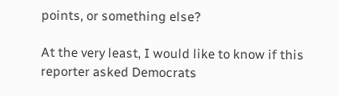points, or something else?

At the very least, I would like to know if this reporter asked Democrats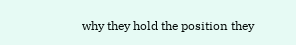why they hold the position they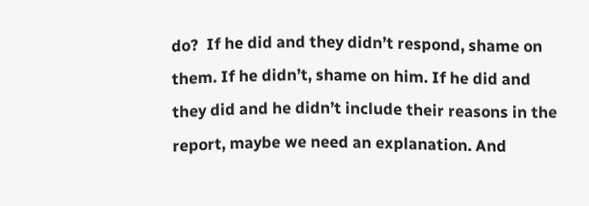do?  If he did and they didn’t respond, shame on them. If he didn’t, shame on him. If he did and they did and he didn’t include their reasons in the report, maybe we need an explanation. And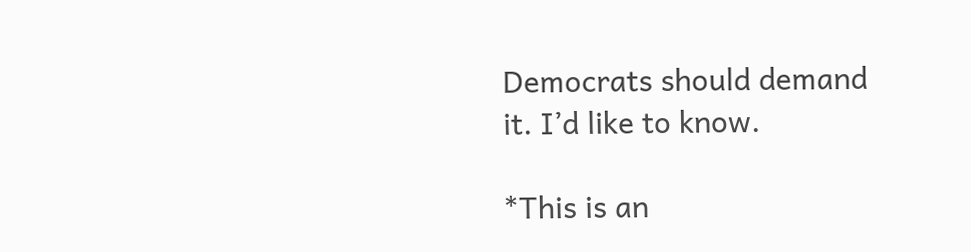Democrats should demand it. I’d like to know.

*This is an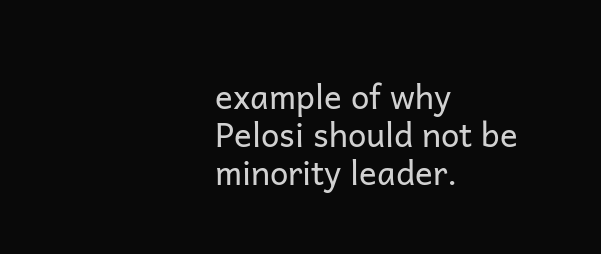example of why Pelosi should not be minority leader.